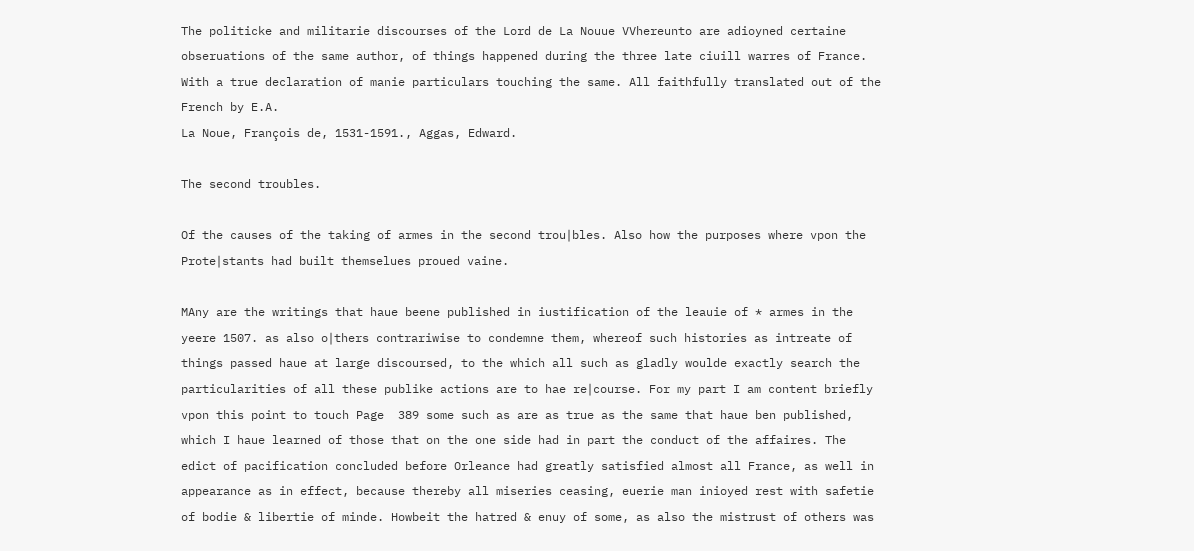The politicke and militarie discourses of the Lord de La Nouue VVhereunto are adioyned certaine obseruations of the same author, of things happened during the three late ciuill warres of France. With a true declaration of manie particulars touching the same. All faithfully translated out of the French by E.A.
La Noue, François de, 1531-1591., Aggas, Edward.

The second troubles.

Of the causes of the taking of armes in the second trou∣bles. Also how the purposes where vpon the Prote∣stants had built themselues proued vaine.

MAny are the writings that haue beene published in iustification of the leauie of * armes in the yeere 1507. as also o∣thers contrariwise to condemne them, whereof such histories as intreate of things passed haue at large discoursed, to the which all such as gladly woulde exactly search the particularities of all these publike actions are to hae re∣course. For my part I am content briefly vpon this point to touch Page  389 some such as are as true as the same that haue ben published, which I haue learned of those that on the one side had in part the conduct of the affaires. The edict of pacification concluded before Orleance had greatly satisfied almost all France, as well in appearance as in effect, because thereby all miseries ceasing, euerie man inioyed rest with safetie of bodie & libertie of minde. Howbeit the hatred & enuy of some, as also the mistrust of others was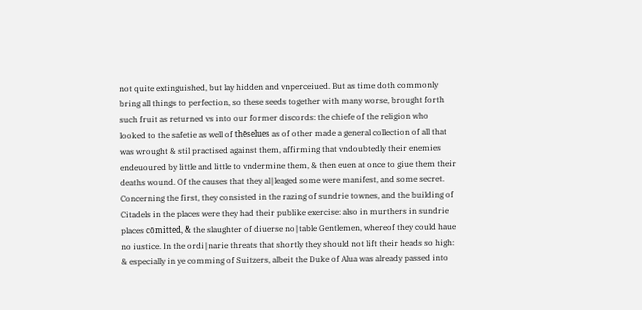not quite extinguished, but lay hidden and vnperceiued. But as time doth commonly bring all things to perfection, so these seeds together with many worse, brought forth such fruit as returned vs into our former discords: the chiefe of the religion who looked to the safetie as well of thēselues as of other made a general collection of all that was wrought & stil practised against them, affirming that vndoubtedly their enemies endeuoured by little and little to vndermine them, & then euen at once to giue them their deaths wound. Of the causes that they al∣leaged some were manifest, and some secret. Concerning the first, they consisted in the razing of sundrie townes, and the building of Citadels in the places were they had their publike exercise: also in murthers in sundrie places cōmitted, & the slaughter of diuerse no∣table Gentlemen, whereof they could haue no iustice. In the ordi∣narie threats that shortly they should not lift their heads so high: & especially in ye comming of Suitzers, albeit the Duke of Alua was already passed into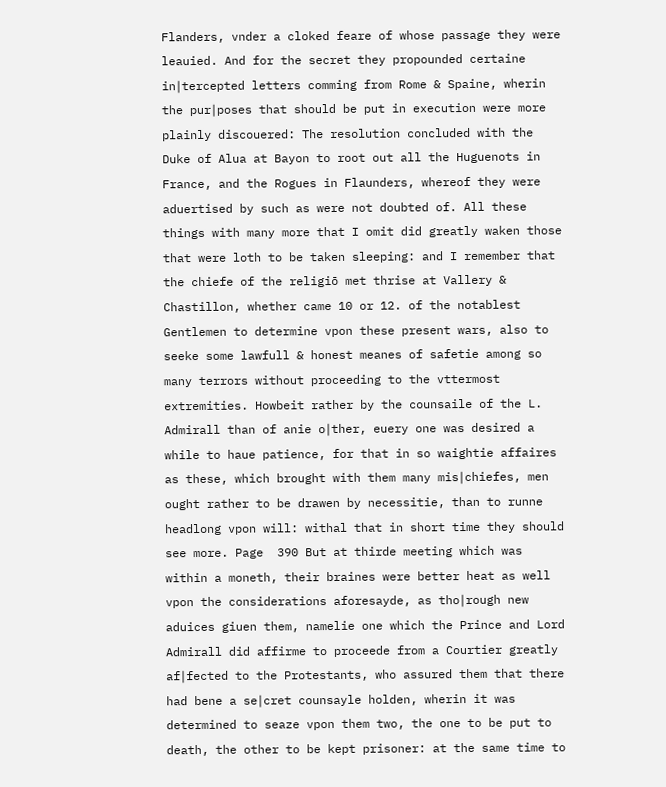Flanders, vnder a cloked feare of whose passage they were leauied. And for the secret they propounded certaine in∣tercepted letters comming from Rome & Spaine, wherin the pur∣poses that should be put in execution were more plainly discouered: The resolution concluded with the Duke of Alua at Bayon to root out all the Huguenots in France, and the Rogues in Flaunders, whereof they were aduertised by such as were not doubted of. All these things with many more that I omit did greatly waken those that were loth to be taken sleeping: and I remember that the chiefe of the religiō met thrise at Vallery & Chastillon, whether came 10 or 12. of the notablest Gentlemen to determine vpon these present wars, also to seeke some lawfull & honest meanes of safetie among so many terrors without proceeding to the vttermost extremities. Howbeit rather by the counsaile of the L. Admirall than of anie o∣ther, euery one was desired a while to haue patience, for that in so waightie affaires as these, which brought with them many mis∣chiefes, men ought rather to be drawen by necessitie, than to runne headlong vpon will: withal that in short time they should see more. Page  390 But at thirde meeting which was within a moneth, their braines were better heat as well vpon the considerations aforesayde, as tho∣rough new aduices giuen them, namelie one which the Prince and Lord Admirall did affirme to proceede from a Courtier greatly af∣fected to the Protestants, who assured them that there had bene a se∣cret counsayle holden, wherin it was determined to seaze vpon them two, the one to be put to death, the other to be kept prisoner: at the same time to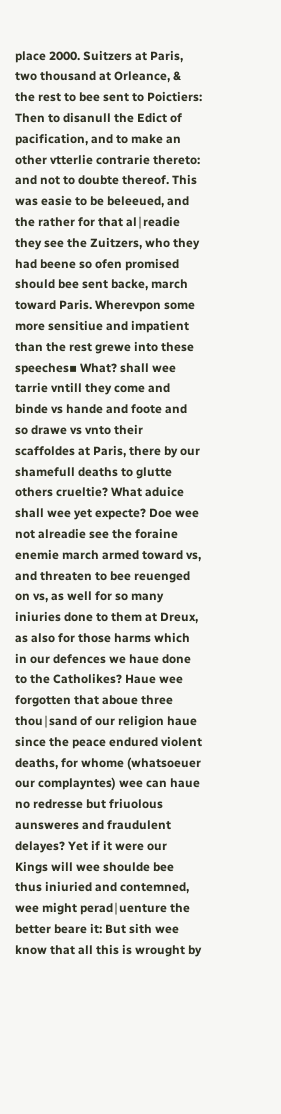place 2000. Suitzers at Paris, two thousand at Orleance, & the rest to bee sent to Poictiers: Then to disanull the Edict of pacification, and to make an other vtterlie contrarie thereto: and not to doubte thereof. This was easie to be beleeued, and the rather for that al∣readie they see the Zuitzers, who they had beene so ofen promised should bee sent backe, march toward Paris. Wherevpon some more sensitiue and impatient than the rest grewe into these speeches▪ What? shall wee tarrie vntill they come and binde vs hande and foote and so drawe vs vnto their scaffoldes at Paris, there by our shamefull deaths to glutte others crueltie? What aduice shall wee yet expecte? Doe wee not alreadie see the foraine enemie march armed toward vs, and threaten to bee reuenged on vs, as well for so many iniuries done to them at Dreux, as also for those harms which in our defences we haue done to the Catholikes? Haue wee forgotten that aboue three thou∣sand of our religion haue since the peace endured violent deaths, for whome (whatsoeuer our complayntes) wee can haue no redresse but friuolous aunsweres and fraudulent delayes? Yet if it were our Kings will wee shoulde bee thus iniuried and contemned, wee might perad∣uenture the better beare it: But sith wee know that all this is wrought by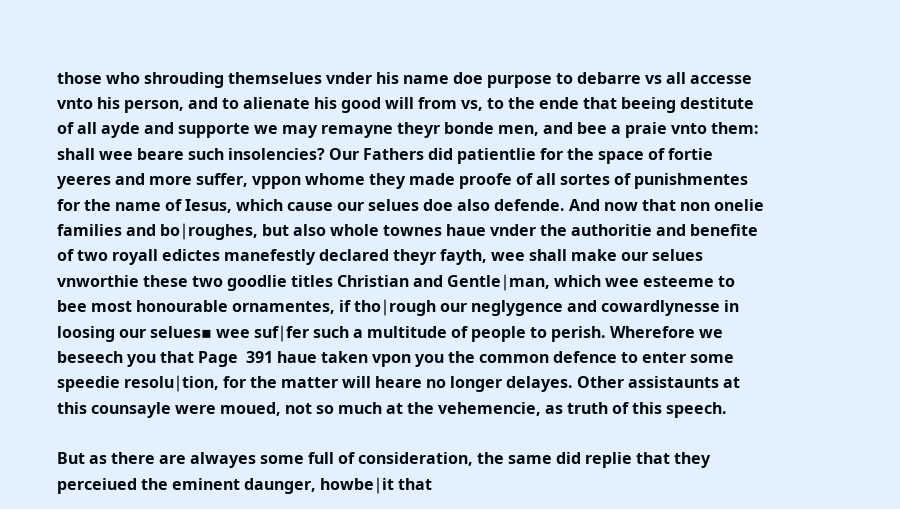those who shrouding themselues vnder his name doe purpose to debarre vs all accesse vnto his person, and to alienate his good will from vs, to the ende that beeing destitute of all ayde and supporte we may remayne theyr bonde men, and bee a praie vnto them: shall wee beare such insolencies? Our Fathers did patientlie for the space of fortie yeeres and more suffer, vppon whome they made proofe of all sortes of punishmentes for the name of Iesus, which cause our selues doe also defende. And now that non onelie families and bo∣roughes, but also whole townes haue vnder the authoritie and benefite of two royall edictes manefestly declared theyr fayth, wee shall make our selues vnworthie these two goodlie titles Christian and Gentle∣man, which wee esteeme to bee most honourable ornamentes, if tho∣rough our neglygence and cowardlynesse in loosing our selues▪ wee suf∣fer such a multitude of people to perish. Wherefore we beseech you that Page  391 haue taken vpon you the common defence to enter some speedie resolu∣tion, for the matter will heare no longer delayes. Other assistaunts at this counsayle were moued, not so much at the vehemencie, as truth of this speech.

But as there are alwayes some full of consideration, the same did replie that they perceiued the eminent daunger, howbe∣it that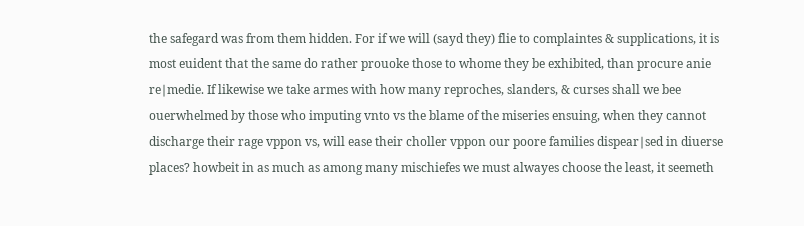the safegard was from them hidden. For if we will (sayd they) flie to complaintes & supplications, it is most euident that the same do rather prouoke those to whome they be exhibited, than procure anie re∣medie. If likewise we take armes with how many reproches, slanders, & curses shall we bee ouerwhelmed by those who imputing vnto vs the blame of the miseries ensuing, when they cannot discharge their rage vppon vs, will ease their choller vppon our poore families dispear∣sed in diuerse places? howbeit in as much as among many mischiefes we must alwayes choose the least, it seemeth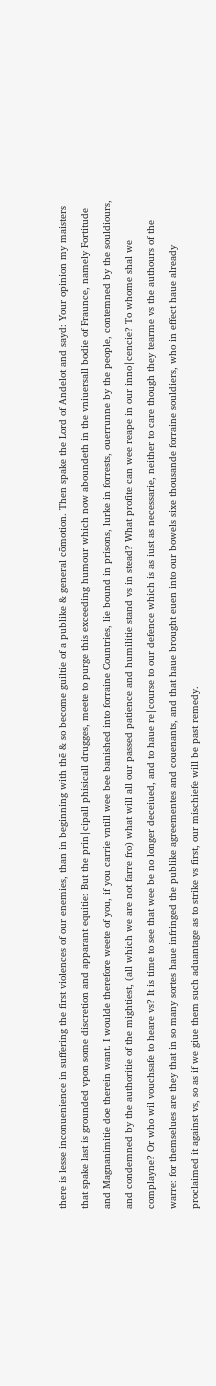there is lesse inconuenience in suffering the first violences of our enemies, than in beginning with thē & so become guiltie of a publike & general cōmotion. Then spake the Lord of Andelot and sayd: Your opinion my maisters that spake last is grounded vpon some discretion and apparant equitie: But the prin∣cipall phisicall drugges, meete to purge this exceeding humour which now aboundeth in the vniuersall bodie of Fraunce, namely Fortitude and Magnanimitie doe therein want. I woulde therefore weete of you, if you carrie vntill wee bee banished into forraine Countries, lie bound in prisons, lurke in forrests, ouerrunne by the people, contemned by the souldiours, and condemned by the authoritie of the mightiest, (all which we are not farre fro) what will all our passed patience and humilitie stand vs in stead? What profite can wee reape in our inno∣cencie? To whome shal we complayne? Or who wil vouchsafe to heare vs? It is time to see that wee be no longer deceiued, and to haue re∣course to our defence which is as iust as necessarie, neither to care though they tearme vs the authours of the warre: for themselues are they that in so many sortes haue infringed the publike agreementes and couenants, and that haue brought euen into our bowels sixe thousande forraine souldiers, who in effect haue already proclaimed it against vs, so as if we giue them such aduantage as to strike vs first, our mischiefe will be past remedy.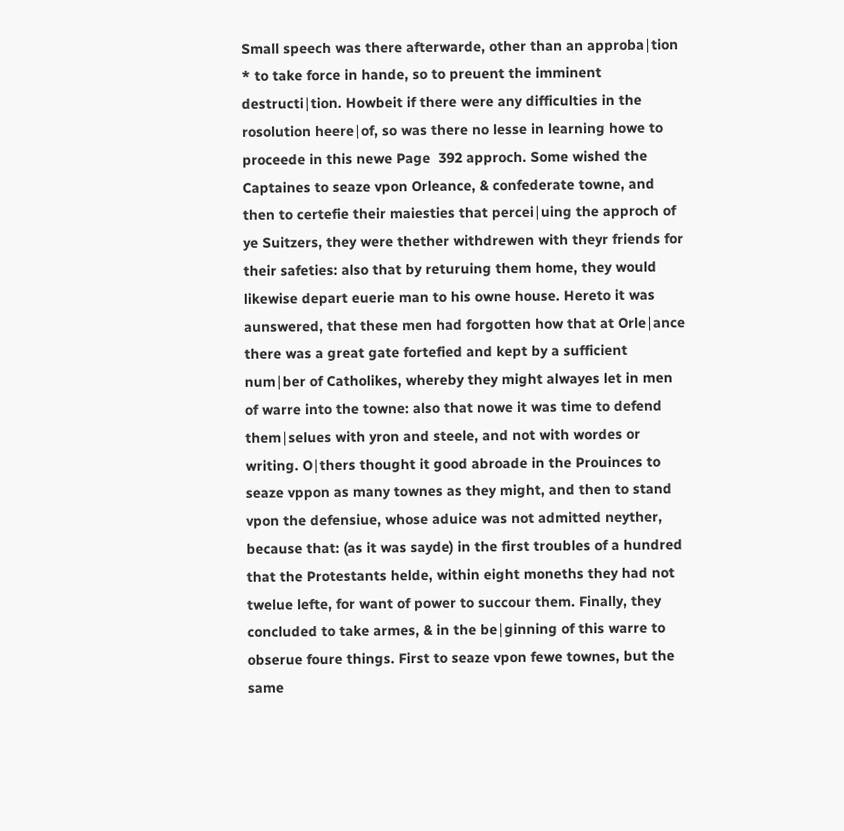Small speech was there afterwarde, other than an approba∣tion * to take force in hande, so to preuent the imminent destructi∣tion. Howbeit if there were any difficulties in the rosolution heere∣of, so was there no lesse in learning howe to proceede in this newe Page  392 approch. Some wished the Captaines to seaze vpon Orleance, & confederate towne, and then to certefie their maiesties that percei∣uing the approch of ye Suitzers, they were thether withdrewen with theyr friends for their safeties: also that by returuing them home, they would likewise depart euerie man to his owne house. Hereto it was aunswered, that these men had forgotten how that at Orle∣ance there was a great gate fortefied and kept by a sufficient num∣ber of Catholikes, whereby they might alwayes let in men of warre into the towne: also that nowe it was time to defend them∣selues with yron and steele, and not with wordes or writing. O∣thers thought it good abroade in the Prouinces to seaze vppon as many townes as they might, and then to stand vpon the defensiue, whose aduice was not admitted neyther, because that: (as it was sayde) in the first troubles of a hundred that the Protestants helde, within eight moneths they had not twelue lefte, for want of power to succour them. Finally, they concluded to take armes, & in the be∣ginning of this warre to obserue foure things. First to seaze vpon fewe townes, but the same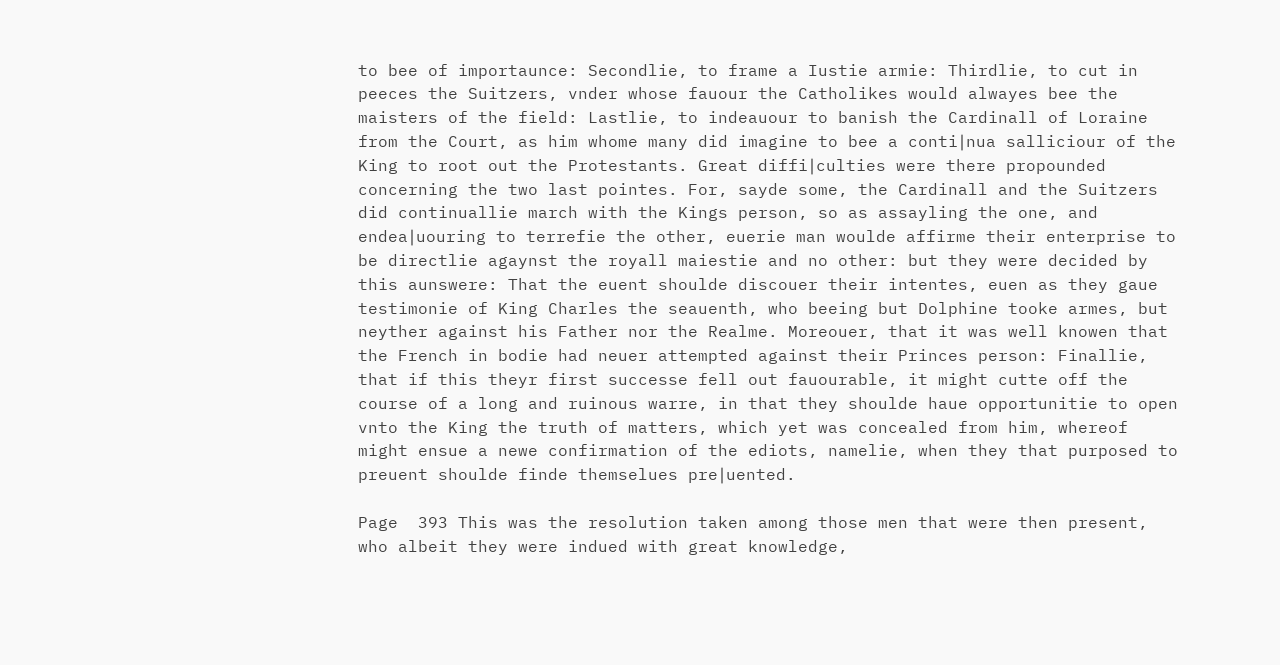to bee of importaunce: Secondlie, to frame a Iustie armie: Thirdlie, to cut in peeces the Suitzers, vnder whose fauour the Catholikes would alwayes bee the maisters of the field: Lastlie, to indeauour to banish the Cardinall of Loraine from the Court, as him whome many did imagine to bee a conti∣nua salliciour of the King to root out the Protestants. Great diffi∣culties were there propounded concerning the two last pointes. For, sayde some, the Cardinall and the Suitzers did continuallie march with the Kings person, so as assayling the one, and endea∣uouring to terrefie the other, euerie man woulde affirme their enterprise to be directlie agaynst the royall maiestie and no other: but they were decided by this aunswere: That the euent shoulde discouer their intentes, euen as they gaue testimonie of King Charles the seauenth, who beeing but Dolphine tooke armes, but neyther against his Father nor the Realme. Moreouer, that it was well knowen that the French in bodie had neuer attempted against their Princes person: Finallie, that if this theyr first successe fell out fauourable, it might cutte off the course of a long and ruinous warre, in that they shoulde haue opportunitie to open vnto the King the truth of matters, which yet was concealed from him, whereof might ensue a newe confirmation of the ediots, namelie, when they that purposed to preuent shoulde finde themselues pre∣uented.

Page  393 This was the resolution taken among those men that were then present, who albeit they were indued with great knowledge,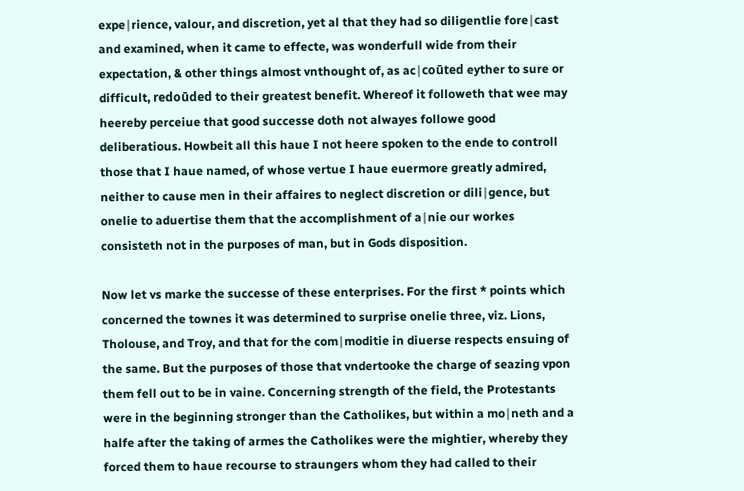expe∣rience, valour, and discretion, yet al that they had so diligentlie fore∣cast and examined, when it came to effecte, was wonderfull wide from their expectation, & other things almost vnthought of, as ac∣coūted eyther to sure or difficult, redoūded to their greatest benefit. Whereof it followeth that wee may heereby perceiue that good successe doth not alwayes followe good deliberatious. Howbeit all this haue I not heere spoken to the ende to controll those that I haue named, of whose vertue I haue euermore greatly admired, neither to cause men in their affaires to neglect discretion or dili∣gence, but onelie to aduertise them that the accomplishment of a∣nie our workes consisteth not in the purposes of man, but in Gods disposition.

Now let vs marke the successe of these enterprises. For the first * points which concerned the townes it was determined to surprise onelie three, viz. Lions, Tholouse, and Troy, and that for the com∣moditie in diuerse respects ensuing of the same. But the purposes of those that vndertooke the charge of seazing vpon them fell out to be in vaine. Concerning strength of the field, the Protestants were in the beginning stronger than the Catholikes, but within a mo∣neth and a halfe after the taking of armes the Catholikes were the mightier, whereby they forced them to haue recourse to straungers whom they had called to their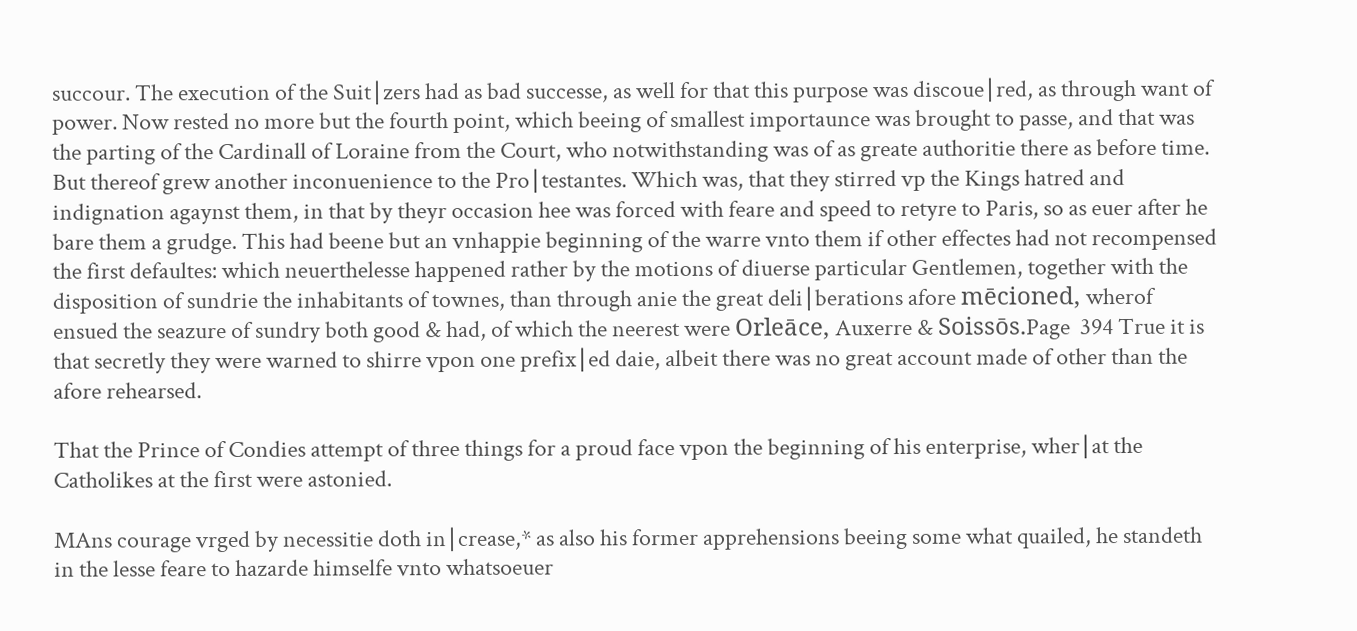succour. The execution of the Suit∣zers had as bad successe, as well for that this purpose was discoue∣red, as through want of power. Now rested no more but the fourth point, which beeing of smallest importaunce was brought to passe, and that was the parting of the Cardinall of Loraine from the Court, who notwithstanding was of as greate authoritie there as before time. But thereof grew another inconuenience to the Pro∣testantes. Which was, that they stirred vp the Kings hatred and indignation agaynst them, in that by theyr occasion hee was forced with feare and speed to retyre to Paris, so as euer after he bare them a grudge. This had beene but an vnhappie beginning of the warre vnto them if other effectes had not recompensed the first defaultes: which neuerthelesse happened rather by the motions of diuerse particular Gentlemen, together with the disposition of sundrie the inhabitants of townes, than through anie the great deli∣berations afore mēcioned, wherof ensued the seazure of sundry both good & had, of which the neerest were Orleāce, Auxerre & Soissōs.Page  394 True it is that secretly they were warned to shirre vpon one prefix∣ed daie, albeit there was no great account made of other than the afore rehearsed.

That the Prince of Condies attempt of three things for a proud face vpon the beginning of his enterprise, wher∣at the Catholikes at the first were astonied.

MAns courage vrged by necessitie doth in∣crease,* as also his former apprehensions beeing some what quailed, he standeth in the lesse feare to hazarde himselfe vnto whatsoeuer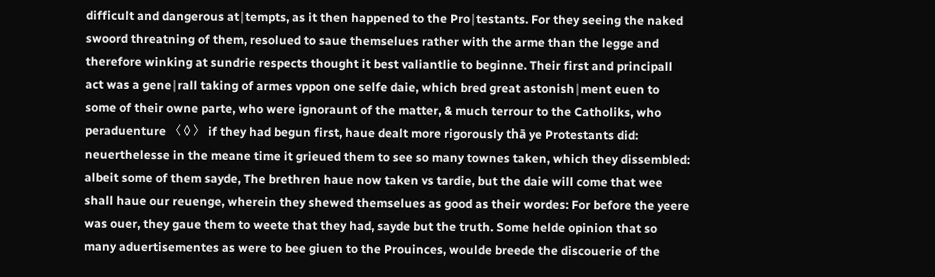difficult and dangerous at∣tempts, as it then happened to the Pro∣testants. For they seeing the naked swoord threatning of them, resolued to saue themselues rather with the arme than the legge and therefore winking at sundrie respects thought it best valiantlie to beginne. Their first and principall act was a gene∣rall taking of armes vppon one selfe daie, which bred great astonish∣ment euen to some of their owne parte, who were ignoraunt of the matter, & much terrour to the Catholiks, who peraduenture 〈◊〉 if they had begun first, haue dealt more rigorously thā ye Protestants did: neuerthelesse in the meane time it grieued them to see so many townes taken, which they dissembled: albeit some of them sayde, The brethren haue now taken vs tardie, but the daie will come that wee shall haue our reuenge, wherein they shewed themselues as good as their wordes: For before the yeere was ouer, they gaue them to weete that they had, sayde but the truth. Some helde opinion that so many aduertisementes as were to bee giuen to the Prouinces, woulde breede the discouerie of the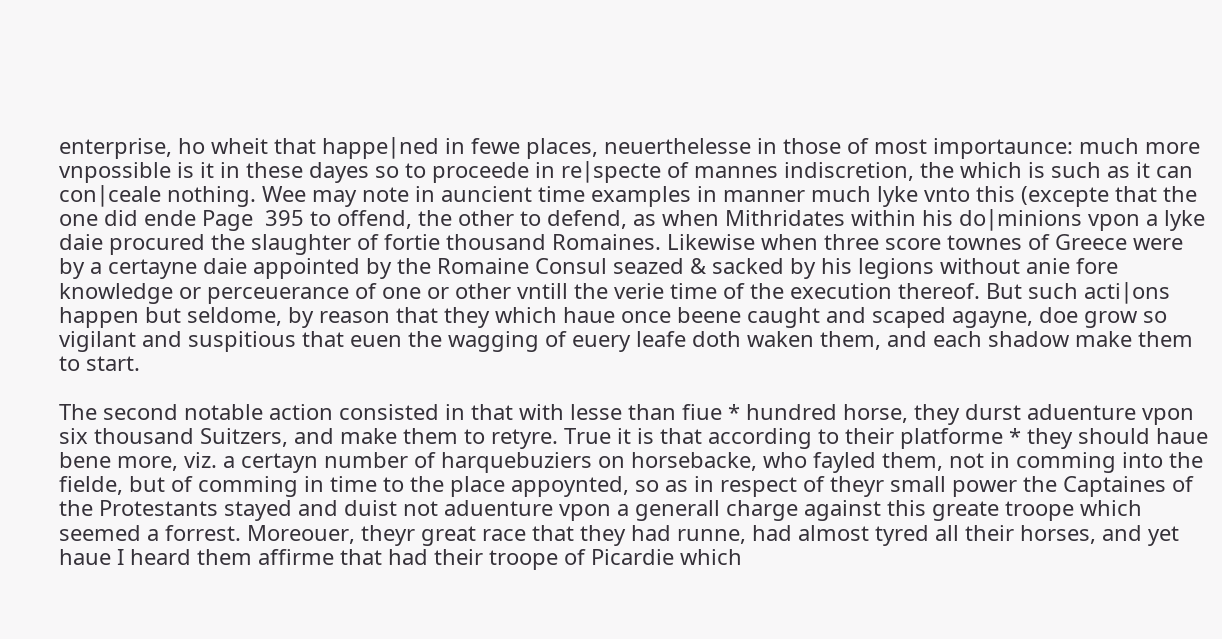enterprise, ho wheit that happe∣ned in fewe places, neuerthelesse in those of most importaunce: much more vnpossible is it in these dayes so to proceede in re∣specte of mannes indiscretion, the which is such as it can con∣ceale nothing. Wee may note in auncient time examples in manner much lyke vnto this (excepte that the one did ende Page  395 to offend, the other to defend, as when Mithridates within his do∣minions vpon a lyke daie procured the slaughter of fortie thousand Romaines. Likewise when three score townes of Greece were by a certayne daie appointed by the Romaine Consul seazed & sacked by his legions without anie fore knowledge or perceuerance of one or other vntill the verie time of the execution thereof. But such acti∣ons happen but seldome, by reason that they which haue once beene caught and scaped agayne, doe grow so vigilant and suspitious that euen the wagging of euery leafe doth waken them, and each shadow make them to start.

The second notable action consisted in that with lesse than fiue * hundred horse, they durst aduenture vpon six thousand Suitzers, and make them to retyre. True it is that according to their platforme * they should haue bene more, viz. a certayn number of harquebuziers on horsebacke, who fayled them, not in comming into the fielde, but of comming in time to the place appoynted, so as in respect of theyr small power the Captaines of the Protestants stayed and duist not aduenture vpon a generall charge against this greate troope which seemed a forrest. Moreouer, theyr great race that they had runne, had almost tyred all their horses, and yet haue I heard them affirme that had their troope of Picardie which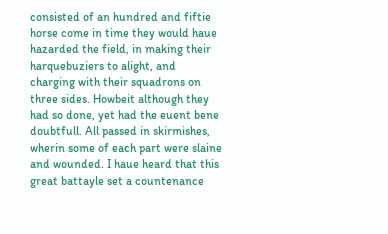consisted of an hundred and fiftie horse come in time they would haue hazarded the field, in making their harquebuziers to alight, and charging with their squadrons on three sides. Howbeit although they had so done, yet had the euent bene doubtfull. All passed in skirmishes, wherin some of each part were slaine and wounded. I haue heard that this great battayle set a countenance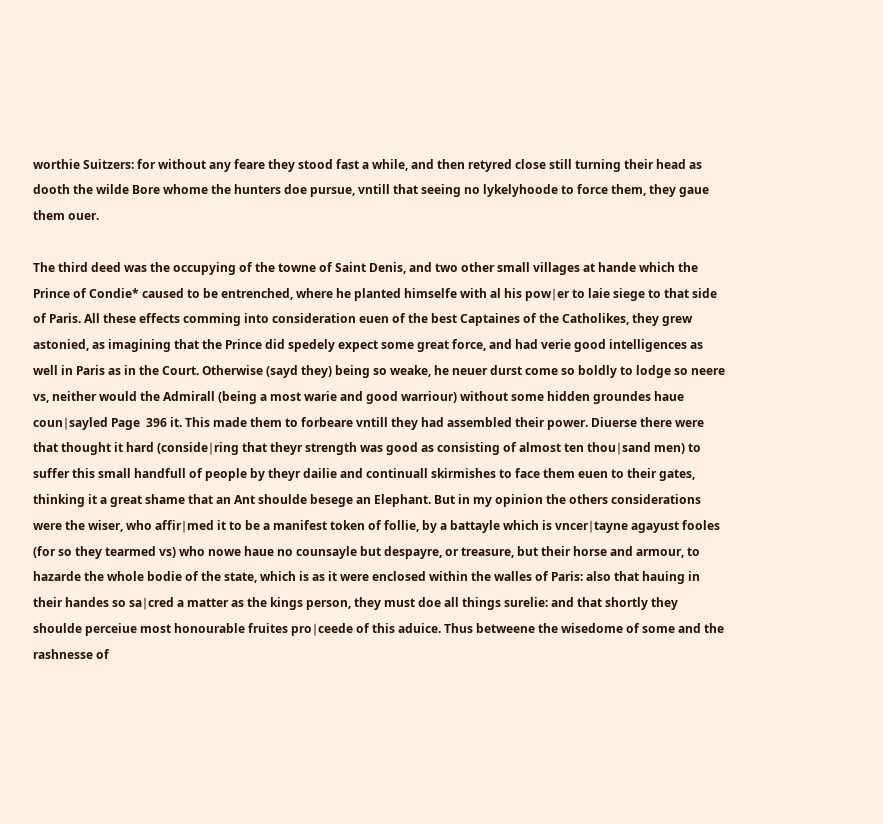worthie Suitzers: for without any feare they stood fast a while, and then retyred close still turning their head as dooth the wilde Bore whome the hunters doe pursue, vntill that seeing no lykelyhoode to force them, they gaue them ouer.

The third deed was the occupying of the towne of Saint Denis, and two other small villages at hande which the Prince of Condie* caused to be entrenched, where he planted himselfe with al his pow∣er to laie siege to that side of Paris. All these effects comming into consideration euen of the best Captaines of the Catholikes, they grew astonied, as imagining that the Prince did spedely expect some great force, and had verie good intelligences as well in Paris as in the Court. Otherwise (sayd they) being so weake, he neuer durst come so boldly to lodge so neere vs, neither would the Admirall (being a most warie and good warriour) without some hidden groundes haue coun∣sayled Page  396 it. This made them to forbeare vntill they had assembled their power. Diuerse there were that thought it hard (conside∣ring that theyr strength was good as consisting of almost ten thou∣sand men) to suffer this small handfull of people by theyr dailie and continuall skirmishes to face them euen to their gates, thinking it a great shame that an Ant shoulde besege an Elephant. But in my opinion the others considerations were the wiser, who affir∣med it to be a manifest token of follie, by a battayle which is vncer∣tayne agayust fooles (for so they tearmed vs) who nowe haue no counsayle but despayre, or treasure, but their horse and armour, to hazarde the whole bodie of the state, which is as it were enclosed within the walles of Paris: also that hauing in their handes so sa∣cred a matter as the kings person, they must doe all things surelie: and that shortly they shoulde perceiue most honourable fruites pro∣ceede of this aduice. Thus betweene the wisedome of some and the rashnesse of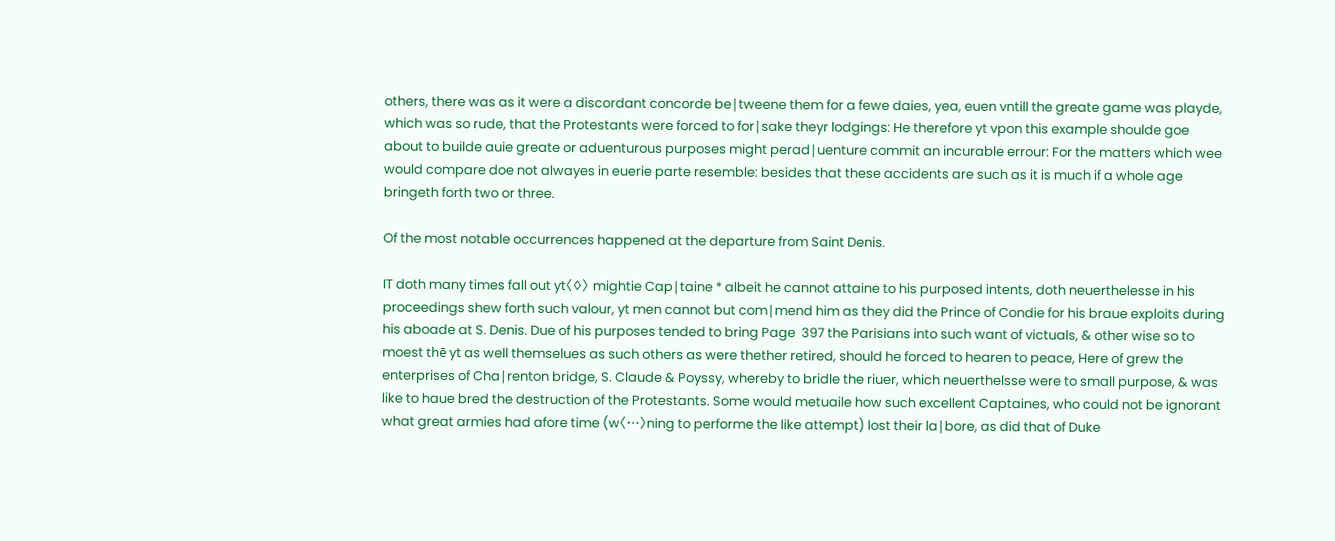others, there was as it were a discordant concorde be∣tweene them for a fewe daies, yea, euen vntill the greate game was playde, which was so rude, that the Protestants were forced to for∣sake theyr lodgings: He therefore yt vpon this example shoulde goe about to builde auie greate or aduenturous purposes might perad∣uenture commit an incurable errour: For the matters which wee would compare doe not alwayes in euerie parte resemble: besides that these accidents are such as it is much if a whole age bringeth forth two or three.

Of the most notable occurrences happened at the departure from Saint Denis.

IT doth many times fall out yt〈◊〉 mightie Cap∣taine * albeit he cannot attaine to his purposed intents, doth neuerthelesse in his proceedings shew forth such valour, yt men cannot but com∣mend him as they did the Prince of Condie for his braue exploits during his aboade at S. Denis. Due of his purposes tended to bring Page  397 the Parisians into such want of victuals, & other wise so to moest thē yt as well themselues as such others as were thether retired, should he forced to hearen to peace, Here of grew the enterprises of Cha∣renton bridge, S. Claude & Poyssy, whereby to bridle the riuer, which neuerthelsse were to small purpose, & was like to haue bred the destruction of the Protestants. Some would metuaile how such excellent Captaines, who could not be ignorant what great armies had afore time (w〈…〉ning to performe the like attempt) lost their la∣bore, as did that of Duke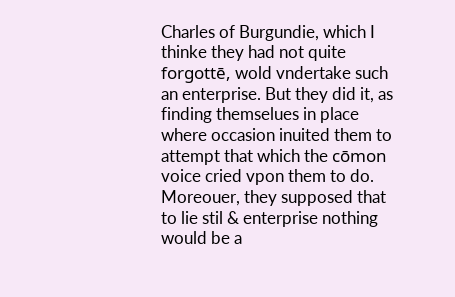Charles of Burgundie, which I thinke they had not quite forgottē, wold vndertake such an enterprise. But they did it, as finding themselues in place where occasion inuited them to attempt that which the cōmon voice cried vpon them to do. Moreouer, they supposed that to lie stil & enterprise nothing would be a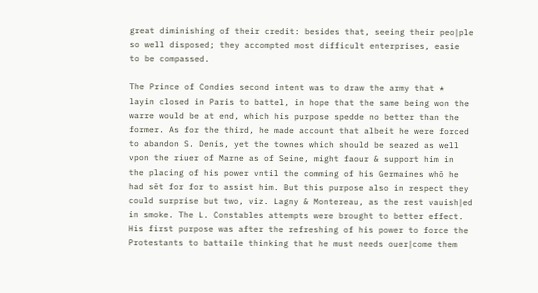great diminishing of their credit: besides that, seeing their peo∣ple so well disposed; they accompted most difficult enterprises, easie to be compassed.

The Prince of Condies second intent was to draw the army that * layin closed in Paris to battel, in hope that the same being won the warre would be at end, which his purpose spedde no better than the former. As for the third, he made account that albeit he were forced to abandon S. Denis, yet the townes which should be seazed as well vpon the riuer of Marne as of Seine, might faour & support him in the placing of his power vntil the comming of his Germaines whō he had sēt for for to assist him. But this purpose also in respect they could surprise but two, viz. Lagny & Montereau, as the rest vauish∣ed in smoke. The L. Constables attempts were brought to better effect. His first purpose was after the refreshing of his power to force the Protestants to battaile thinking that he must needs ouer∣come them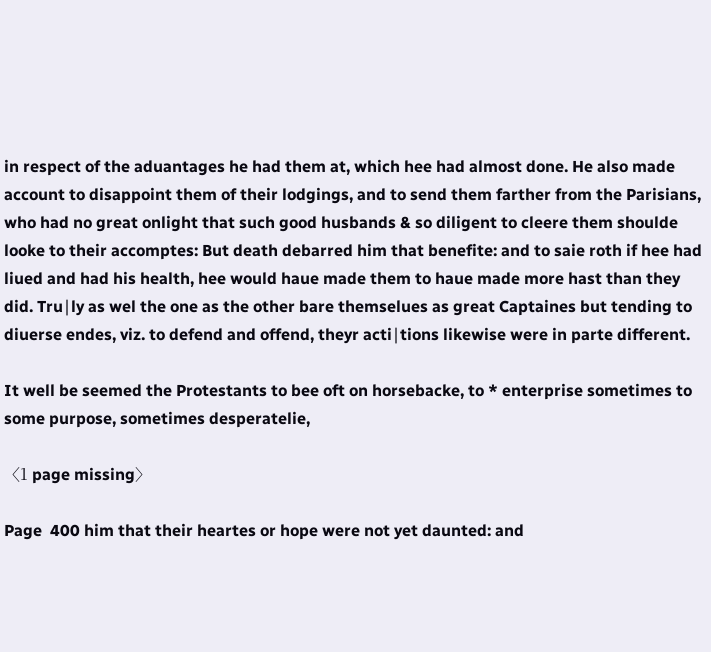in respect of the aduantages he had them at, which hee had almost done. He also made account to disappoint them of their lodgings, and to send them farther from the Parisians, who had no great onlight that such good husbands & so diligent to cleere them shoulde looke to their accomptes: But death debarred him that benefite: and to saie roth if hee had liued and had his health, hee would haue made them to haue made more hast than they did. Tru∣ly as wel the one as the other bare themselues as great Captaines but tending to diuerse endes, viz. to defend and offend, theyr acti∣tions likewise were in parte different.

It well be seemed the Protestants to bee oft on horsebacke, to * enterprise sometimes to some purpose, sometimes desperatelie,

〈1 page missing〉

Page  400 him that their heartes or hope were not yet daunted: and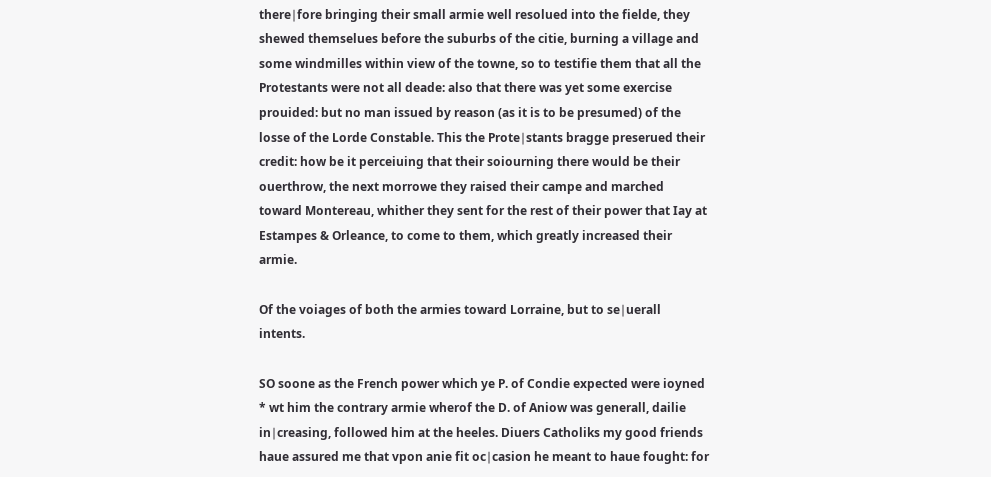there∣fore bringing their small armie well resolued into the fielde, they shewed themselues before the suburbs of the citie, burning a village and some windmilles within view of the towne, so to testifie them that all the Protestants were not all deade: also that there was yet some exercise prouided: but no man issued by reason (as it is to be presumed) of the losse of the Lorde Constable. This the Prote∣stants bragge preserued their credit: how be it perceiuing that their soiourning there would be their ouerthrow, the next morrowe they raised their campe and marched toward Montereau, whither they sent for the rest of their power that Iay at Estampes & Orleance, to come to them, which greatly increased their armie.

Of the voiages of both the armies toward Lorraine, but to se∣uerall intents.

SO soone as the French power which ye P. of Condie expected were ioyned * wt him the contrary armie wherof the D. of Aniow was generall, dailie in∣creasing, followed him at the heeles. Diuers Catholiks my good friends haue assured me that vpon anie fit oc∣casion he meant to haue fought: for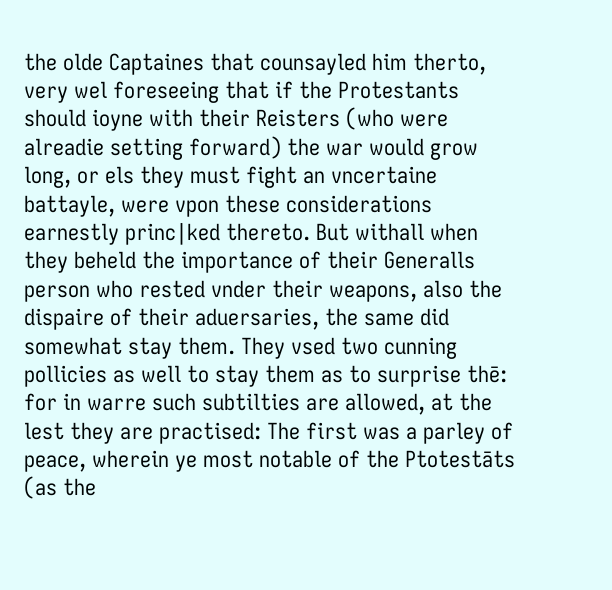the olde Captaines that counsayled him therto, very wel foreseeing that if the Protestants should ioyne with their Reisters (who were alreadie setting forward) the war would grow long, or els they must fight an vncertaine battayle, were vpon these considerations earnestly princ∣ked thereto. But withall when they beheld the importance of their Generalls person who rested vnder their weapons, also the dispaire of their aduersaries, the same did somewhat stay them. They vsed two cunning pollicies as well to stay them as to surprise thē: for in warre such subtilties are allowed, at the lest they are practised: The first was a parley of peace, wherein ye most notable of the Ptotestāts (as the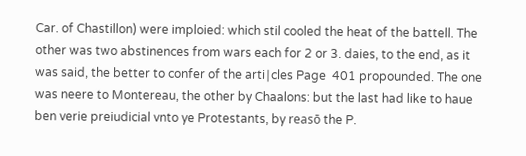Car. of Chastillon) were imploied: which stil cooled the heat of the battell. The other was two abstinences from wars each for 2 or 3. daies, to the end, as it was said, the better to confer of the arti∣cles Page  401 propounded. The one was neere to Montereau, the other by Chaalons: but the last had like to haue ben verie preiudicial vnto ye Protestants, by reasō the P.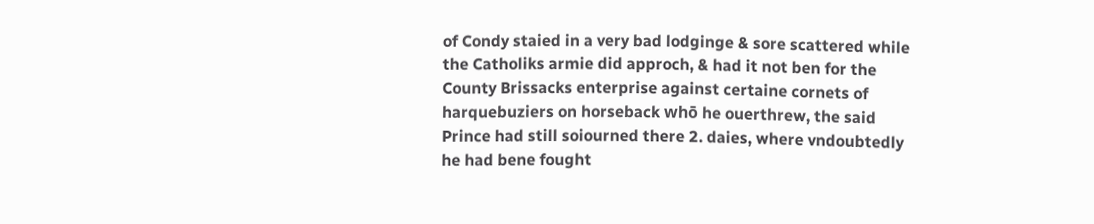of Condy staied in a very bad lodginge & sore scattered while the Catholiks armie did approch, & had it not ben for the County Brissacks enterprise against certaine cornets of harquebuziers on horseback whō he ouerthrew, the said Prince had still soiourned there 2. daies, where vndoubtedly he had bene fought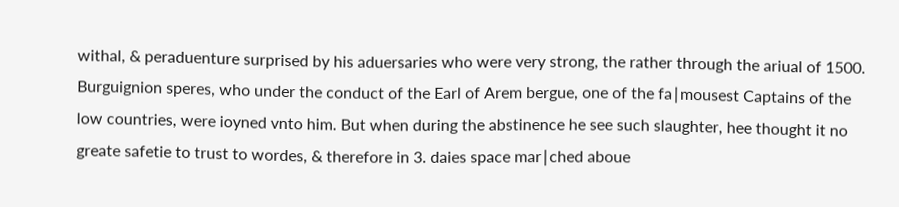withal, & peraduenture surprised by his aduersaries who were very strong, the rather through the ariual of 1500. Burguignion speres, who under the conduct of the Earl of Arem bergue, one of the fa∣mousest Captains of the low countries, were ioyned vnto him. But when during the abstinence he see such slaughter, hee thought it no greate safetie to trust to wordes, & therefore in 3. daies space mar∣ched aboue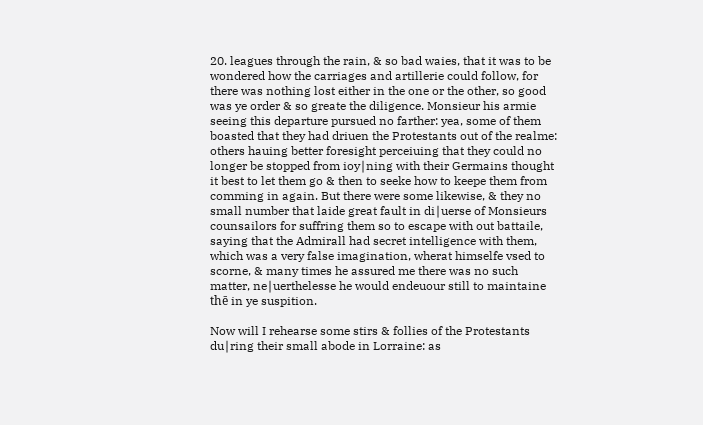20. leagues through the rain, & so bad waies, that it was to be wondered how the carriages and artillerie could follow, for there was nothing lost either in the one or the other, so good was ye order & so greate the diligence. Monsieur his armie seeing this departure pursued no farther: yea, some of them boasted that they had driuen the Protestants out of the realme: others hauing better foresight perceiuing that they could no longer be stopped from ioy∣ning with their Germains thought it best to let them go & then to seeke how to keepe them from comming in again. But there were some likewise, & they no small number that laide great fault in di∣uerse of Monsieurs counsailors for suffring them so to escape with out battaile, saying that the Admirall had secret intelligence with them, which was a very false imagination, wherat himselfe vsed to scorne, & many times he assured me there was no such matter, ne∣uerthelesse he would endeuour still to maintaine thē in ye suspition.

Now will I rehearse some stirs & follies of the Protestants du∣ring their small abode in Lorraine: as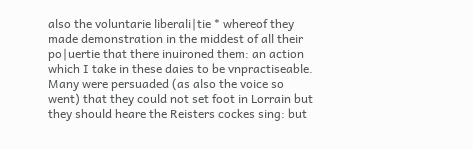also the voluntarie liberali∣tie * whereof they made demonstration in the middest of all their po∣uertie that there inuironed them: an action which I take in these daies to be vnpractiseable. Many were persuaded (as also the voice so went) that they could not set foot in Lorrain but they should heare the Reisters cockes sing: but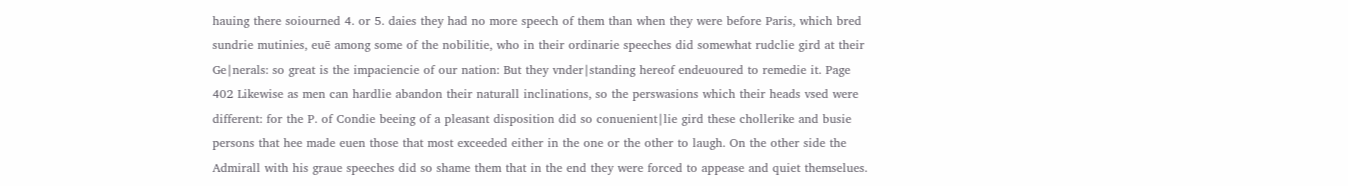hauing there soiourned 4. or 5. daies they had no more speech of them than when they were before Paris, which bred sundrie mutinies, euē among some of the nobilitie, who in their ordinarie speeches did somewhat rudclie gird at their Ge∣nerals: so great is the impaciencie of our nation: But they vnder∣standing hereof endeuoured to remedie it. Page  402 Likewise as men can hardlie abandon their naturall inclinations, so the perswasions which their heads vsed were different: for the P. of Condie beeing of a pleasant disposition did so conuenient∣lie gird these chollerike and busie persons that hee made euen those that most exceeded either in the one or the other to laugh. On the other side the Admirall with his graue speeches did so shame them that in the end they were forced to appease and quiet themselues.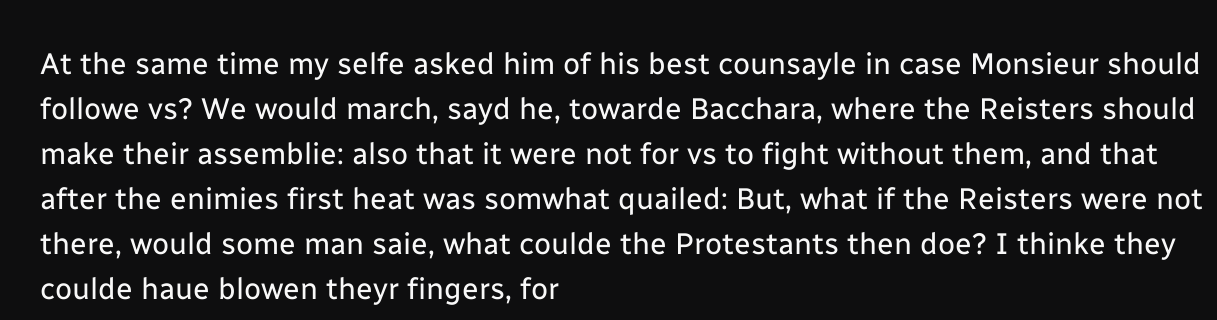At the same time my selfe asked him of his best counsayle in case Monsieur should followe vs? We would march, sayd he, towarde Bacchara, where the Reisters should make their assemblie: also that it were not for vs to fight without them, and that after the enimies first heat was somwhat quailed: But, what if the Reisters were not there, would some man saie, what coulde the Protestants then doe? I thinke they coulde haue blowen theyr fingers, for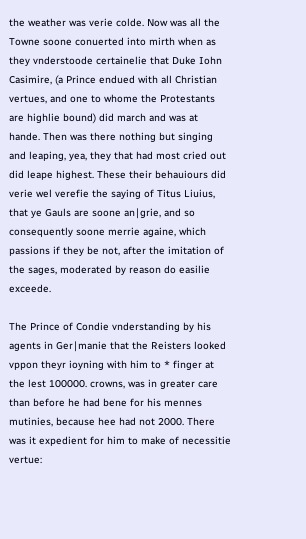the weather was verie colde. Now was all the Towne soone conuerted into mirth when as they vnderstoode certainelie that Duke Iohn Casimire, (a Prince endued with all Christian vertues, and one to whome the Protestants are highlie bound) did march and was at hande. Then was there nothing but singing and leaping, yea, they that had most cried out did leape highest. These their behauiours did verie wel verefie the saying of Titus Liuius, that ye Gauls are soone an∣grie, and so consequently soone merrie againe, which passions if they be not, after the imitation of the sages, moderated by reason do easilie exceede.

The Prince of Condie vnderstanding by his agents in Ger∣manie that the Reisters looked vppon theyr ioyning with him to * finger at the lest 100000. crowns, was in greater care than before he had bene for his mennes mutinies, because hee had not 2000. There was it expedient for him to make of necessitie vertue: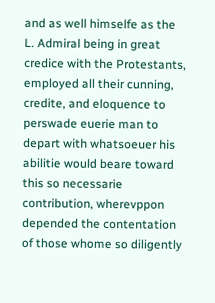and as well himselfe as the L. Admiral being in great credice with the Protestants, employed all their cunning, credite, and eloquence to perswade euerie man to depart with whatsoeuer his abilitie would beare toward this so necessarie contribution, wherevppon depended the contentation of those whome so diligently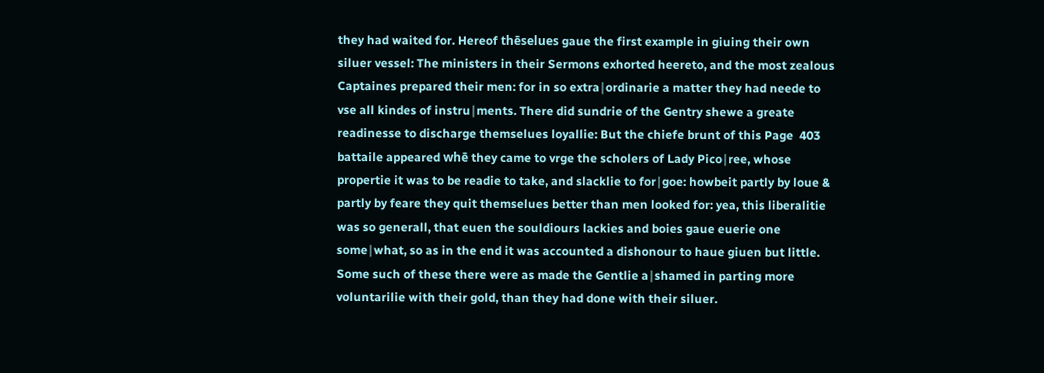they had waited for. Hereof thēselues gaue the first example in giuing their own siluer vessel: The ministers in their Sermons exhorted heereto, and the most zealous Captaines prepared their men: for in so extra∣ordinarie a matter they had neede to vse all kindes of instru∣ments. There did sundrie of the Gentry shewe a greate readinesse to discharge themselues loyallie: But the chiefe brunt of this Page  403 battaile appeared whē they came to vrge the scholers of Lady Pico∣ree, whose propertie it was to be readie to take, and slacklie to for∣goe: howbeit partly by loue & partly by feare they quit themselues better than men looked for: yea, this liberalitie was so generall, that euen the souldiours lackies and boies gaue euerie one some∣what, so as in the end it was accounted a dishonour to haue giuen but little. Some such of these there were as made the Gentlie a∣shamed in parting more voluntarilie with their gold, than they had done with their siluer.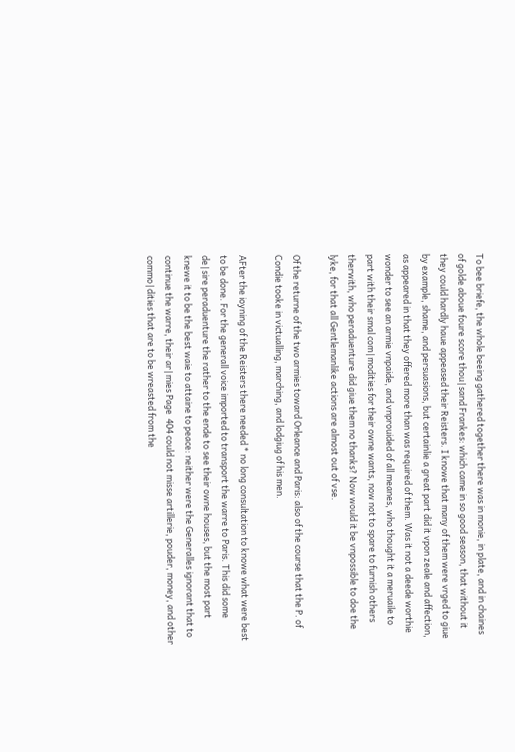To bee briefe, the whole beeing gathered together there was in monie, in plate, and in chaines of golde aboue foure score thou∣sand Frankes: which came in so good season, that without it they could hardly haue appeased their Reisters. I knowe that many of them were vrged to giue by example, shame, and persuasions, but certainlie a great part did it vpon zeale and affection, as appeared in that they offered more than was required of them. Was it not a deede worthie wonder to see an armie vnpaide, and vnprouided of all meanes, who thought it a meruaile to part with their smal com∣modities for their owne wants, now not to spare to furnish others therwith, who peraduenture did giue them no thanks? Now would it be vnpossible to doe the lyke, for that all Gentlemanlike actions are almost out of vse.

Of the returne of the two armies toward Orleance and Paris: also of the course that the P. of Condie tooke in victualling, marching, and lodgiug of his men.

AFter the ioyning of the Reisters there needed * no long consultation to knowe what were best to be done. For the generall voice imported to transport the warre to Paris. This did some de∣sire peraduenture the rather to the ende to see their owne houses, but the most part knewe it to be the best waie to attaine to peace: neither were the Generalles ignorant that to continue the warre, their ar∣mies Page  404 could not misse artillerie, pouder, money, and other commo∣dities that are to be wreasted from the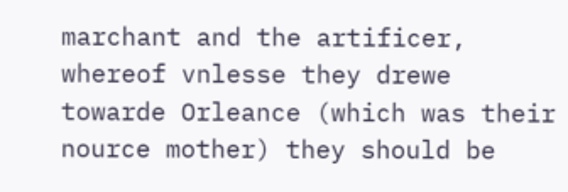marchant and the artificer, whereof vnlesse they drewe towarde Orleance (which was their nource mother) they should be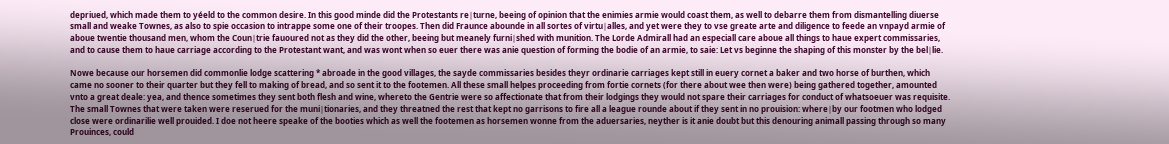depriued, which made them to yéeld to the common desire. In this good minde did the Protestants re∣turne, beeing of opinion that the enimies armie would coast them, as well to debarre them from dismantelling diuerse small and weake Townes, as also to spie occasion to intrappe some one of their troopes. Then did Fraunce abounde in all sortes of virtu∣alles, and yet were they to vse greate arte and diligence to feede an vnpayd armie of aboue twentie thousand men, whom the Coun∣trie fauoured not as they did the other, beeing but meanely furni∣shed with munition. The Lorde Admirall had an especiall care aboue all things to haue expert commissaries, and to cause them to haue carriage according to the Protestant want, and was wont when so euer there was anie question of forming the bodie of an armie, to saie: Let vs beginne the shaping of this monster by the bel∣lie.

Nowe because our horsemen did commonlie lodge scattering * abroade in the good villages, the sayde commissaries besides theyr ordinarie carriages kept still in euery cornet a baker and two horse of burthen, which came no sooner to their quarter but they fell to making of bread, and so sent it to the footemen. All these small helpes proceeding from fortie cornets (for there about wee then were) being gathered together, amounted vnto a great deale: yea, and thence sometimes they sent both flesh and wine, whereto the Gentrie were so affectionate that from their lodgings they would not spare their carriages for conduct of whatsoeuer was requisite. The small Townes that were taken were reserued for the muni∣tionaries, and they threatned the rest that kept no garrisons to fire all a league rounde about if they sent in no prouision: where∣by our footmen who lodged close were ordinarilie well prouided. I doe not heere speake of the booties which as well the footemen as horsemen wonne from the aduersaries, neyther is it anie doubt but this denouring animall passing through so many Prouinces, could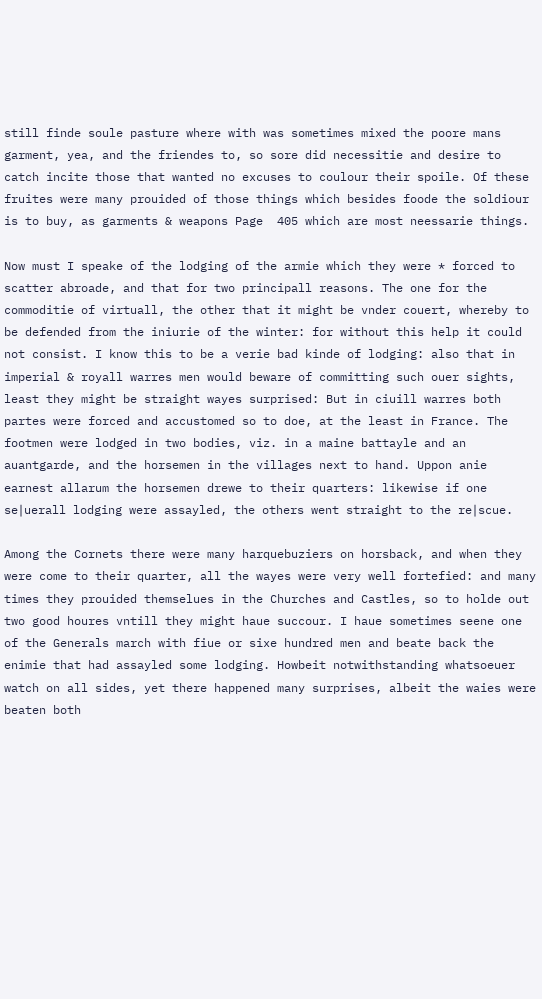still finde soule pasture where with was sometimes mixed the poore mans garment, yea, and the friendes to, so sore did necessitie and desire to catch incite those that wanted no excuses to coulour their spoile. Of these fruites were many prouided of those things which besides foode the soldiour is to buy, as garments & weapons Page  405 which are most neessarie things.

Now must I speake of the lodging of the armie which they were * forced to scatter abroade, and that for two principall reasons. The one for the commoditie of virtuall, the other that it might be vnder couert, whereby to be defended from the iniurie of the winter: for without this help it could not consist. I know this to be a verie bad kinde of lodging: also that in imperial & royall warres men would beware of committing such ouer sights, least they might be straight wayes surprised: But in ciuill warres both partes were forced and accustomed so to doe, at the least in France. The footmen were lodged in two bodies, viz. in a maine battayle and an auantgarde, and the horsemen in the villages next to hand. Uppon anie earnest allarum the horsemen drewe to their quarters: likewise if one se∣uerall lodging were assayled, the others went straight to the re∣scue.

Among the Cornets there were many harquebuziers on horsback, and when they were come to their quarter, all the wayes were very well fortefied: and many times they prouided themselues in the Churches and Castles, so to holde out two good houres vntill they might haue succour. I haue sometimes seene one of the Generals march with fiue or sixe hundred men and beate back the enimie that had assayled some lodging. Howbeit notwithstanding whatsoeuer watch on all sides, yet there happened many surprises, albeit the waies were beaten both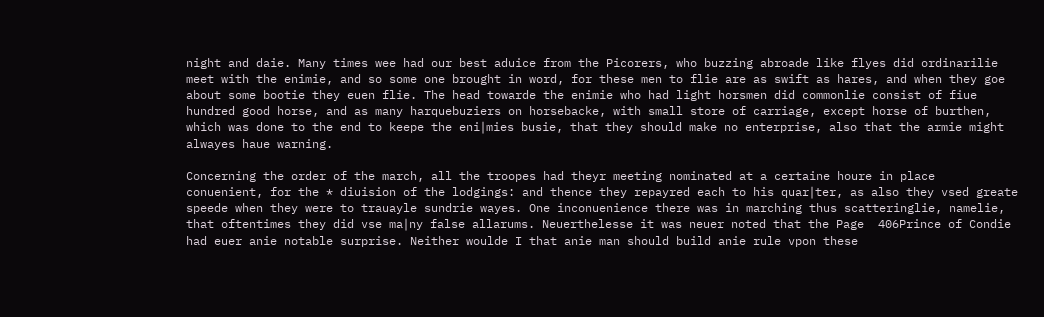night and daie. Many times wee had our best aduice from the Picorers, who buzzing abroade like flyes did ordinarilie meet with the enimie, and so some one brought in word, for these men to flie are as swift as hares, and when they goe about some bootie they euen flie. The head towarde the enimie who had light horsmen did commonlie consist of fiue hundred good horse, and as many harquebuziers on horsebacke, with small store of carriage, except horse of burthen, which was done to the end to keepe the eni∣mies busie, that they should make no enterprise, also that the armie might alwayes haue warning.

Concerning the order of the march, all the troopes had theyr meeting nominated at a certaine houre in place conuenient, for the * diuision of the lodgings: and thence they repayred each to his quar∣ter, as also they vsed greate speede when they were to trauayle sundrie wayes. One inconuenience there was in marching thus scatteringlie, namelie, that oftentimes they did vse ma∣ny false allarums. Neuerthelesse it was neuer noted that the Page  406Prince of Condie had euer anie notable surprise. Neither woulde I that anie man should build anie rule vpon these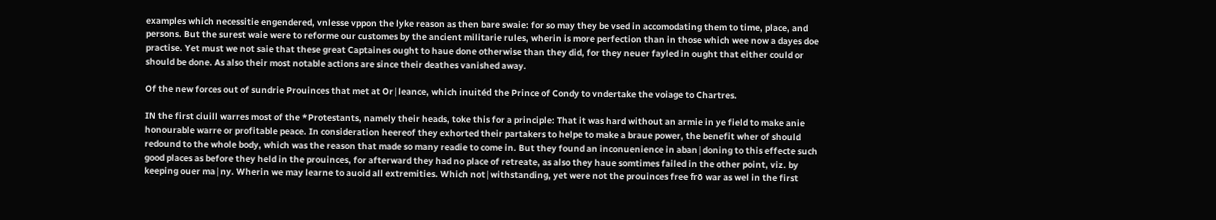examples which necessitie engendered, vnlesse vppon the lyke reason as then bare swaie: for so may they be vsed in accomodating them to time, place, and persons. But the surest waie were to reforme our customes by the ancient militarie rules, wherin is more perfection than in those which wee now a dayes doe practise. Yet must we not saie that these great Captaines ought to haue done otherwise than they did, for they neuer fayled in ought that either could or should be done. As also their most notable actions are since their deathes vanished away.

Of the new forces out of sundrie Prouinces that met at Or∣leance, which inuitéd the Prince of Condy to vndertake the voiage to Chartres.

IN the first ciuill warres most of the *Protestants, namely their heads, toke this for a principle: That it was hard without an armie in ye field to make anie honourable warre or profitable peace. In consideration heereof they exhorted their partakers to helpe to make a braue power, the benefit wher of should redound to the whole body, which was the reason that made so many readie to come in. But they found an inconuenience in aban∣doning to this effecte such good places as before they held in the prouinces, for afterward they had no place of retreate, as also they haue somtimes failed in the other point, viz. by keeping ouer ma∣ny. Wherin we may learne to auoid all extremities. Which not∣withstanding, yet were not the prouinces free frō war as wel in the first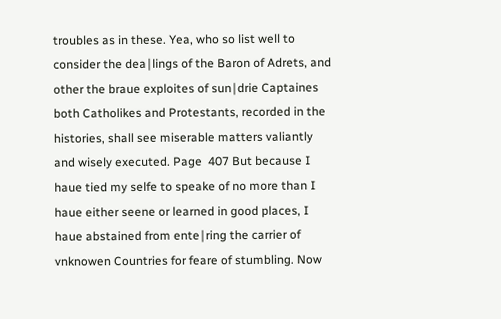troubles as in these. Yea, who so list well to consider the dea∣lings of the Baron of Adrets, and other the braue exploites of sun∣drie Captaines both Catholikes and Protestants, recorded in the histories, shall see miserable matters valiantly and wisely executed. Page  407 But because I haue tied my selfe to speake of no more than I haue either seene or learned in good places, I haue abstained from ente∣ring the carrier of vnknowen Countries for feare of stumbling. Now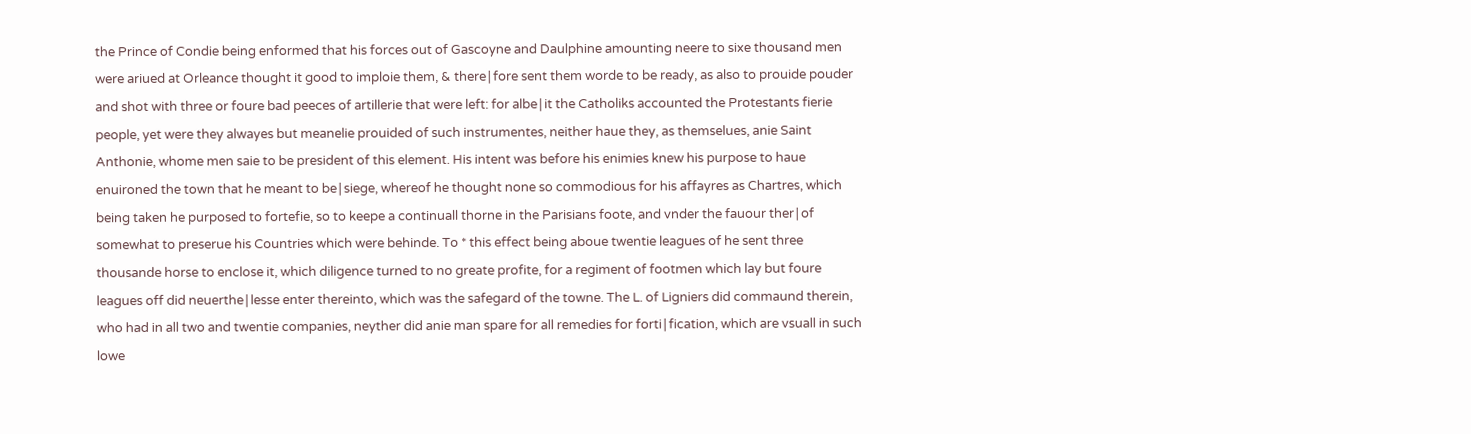the Prince of Condie being enformed that his forces out of Gascoyne and Daulphine amounting neere to sixe thousand men were ariued at Orleance thought it good to imploie them, & there∣fore sent them worde to be ready, as also to prouide pouder and shot with three or foure bad peeces of artillerie that were left: for albe∣it the Catholiks accounted the Protestants fierie people, yet were they alwayes but meanelie prouided of such instrumentes, neither haue they, as themselues, anie Saint Anthonie, whome men saie to be president of this element. His intent was before his enimies knew his purpose to haue enuironed the town that he meant to be∣siege, whereof he thought none so commodious for his affayres as Chartres, which being taken he purposed to fortefie, so to keepe a continuall thorne in the Parisians foote, and vnder the fauour ther∣of somewhat to preserue his Countries which were behinde. To * this effect being aboue twentie leagues of he sent three thousande horse to enclose it, which diligence turned to no greate profite, for a regiment of footmen which lay but foure leagues off did neuerthe∣lesse enter thereinto, which was the safegard of the towne. The L. of Ligniers did commaund therein, who had in all two and twentie companies, neyther did anie man spare for all remedies for forti∣fication, which are vsuall in such lowe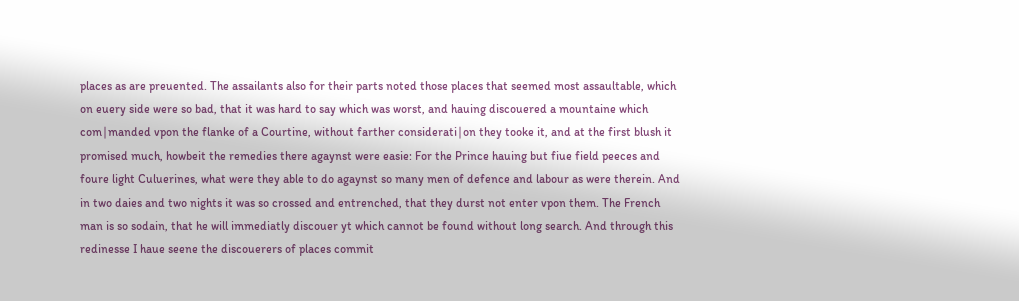places as are preuented. The assailants also for their parts noted those places that seemed most assaultable, which on euery side were so bad, that it was hard to say which was worst, and hauing discouered a mountaine which com∣manded vpon the flanke of a Courtine, without farther considerati∣on they tooke it, and at the first blush it promised much, howbeit the remedies there agaynst were easie: For the Prince hauing but fiue field peeces and foure light Culuerines, what were they able to do agaynst so many men of defence and labour as were therein. And in two daies and two nights it was so crossed and entrenched, that they durst not enter vpon them. The French man is so sodain, that he will immediatly discouer yt which cannot be found without long search. And through this redinesse I haue seene the discouerers of places commit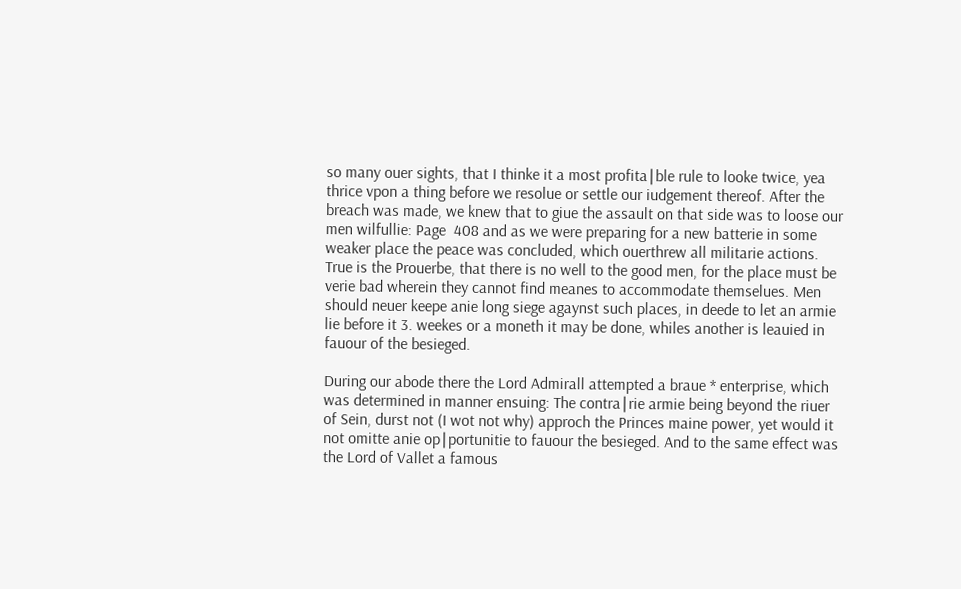so many ouer sights, that I thinke it a most profita∣ble rule to looke twice, yea thrice vpon a thing before we resolue or settle our iudgement thereof. After the breach was made, we knew that to giue the assault on that side was to loose our men wilfullie: Page  408 and as we were preparing for a new batterie in some weaker place the peace was concluded, which ouerthrew all militarie actions. True is the Prouerbe, that there is no well to the good men, for the place must be verie bad wherein they cannot find meanes to accommodate themselues. Men should neuer keepe anie long siege agaynst such places, in deede to let an armie lie before it 3. weekes or a moneth it may be done, whiles another is leauied in fauour of the besieged.

During our abode there the Lord Admirall attempted a braue * enterprise, which was determined in manner ensuing: The contra∣rie armie being beyond the riuer of Sein, durst not (I wot not why) approch the Princes maine power, yet would it not omitte anie op∣portunitie to fauour the besieged. And to the same effect was the Lord of Vallet a famous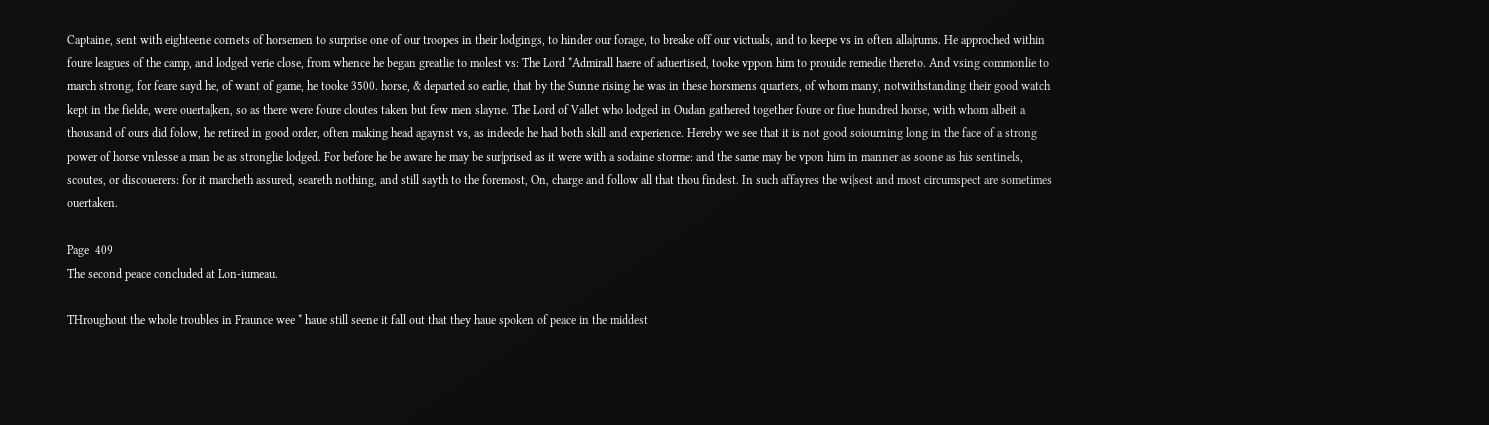Captaine, sent with eighteene cornets of horsemen to surprise one of our troopes in their lodgings, to hinder our forage, to breake off our victuals, and to keepe vs in often alla∣rums. He approched within foure leagues of the camp, and lodged verie close, from whence he began greatlie to molest vs: The Lord *Admirall haere of aduertised, tooke vppon him to prouide remedie thereto. And vsing commonlie to march strong, for feare sayd he, of want of game, he tooke 3500. horse, & departed so earlie, that by the Sunne rising he was in these horsmens quarters, of whom many, notwithstanding their good watch kept in the fielde, were ouerta∣ken, so as there were foure cloutes taken but few men slayne. The Lord of Vallet who lodged in Oudan gathered together foure or fiue hundred horse, with whom albeit a thousand of ours did folow, he retired in good order, often making head agaynst vs, as indeede he had both skill and experience. Hereby we see that it is not good soiourning long in the face of a strong power of horse vnlesse a man be as stronglie lodged. For before he be aware he may be sur∣prised as it were with a sodaine storme: and the same may be vpon him in manner as soone as his sentinels, scoutes, or discouerers: for it marcheth assured, seareth nothing, and still sayth to the foremost, On, charge and follow all that thou findest. In such affayres the wi∣sest and most circumspect are sometimes ouertaken.

Page  409
The second peace concluded at Lon-iumeau.

THroughout the whole troubles in Fraunce wee * haue still seene it fall out that they haue spoken of peace in the middest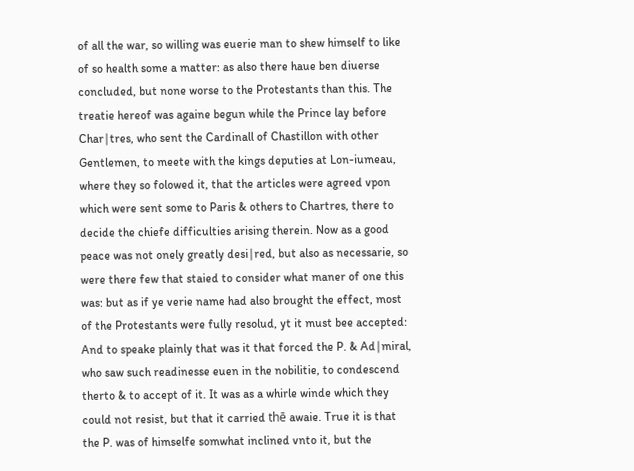of all the war, so willing was euerie man to shew himself to like of so health some a matter: as also there haue ben diuerse concluded, but none worse to the Protestants than this. The treatie hereof was againe begun while the Prince lay before Char∣tres, who sent the Cardinall of Chastillon with other Gentlemen, to meete with the kings deputies at Lon-iumeau, where they so folowed it, that the articles were agreed vpon which were sent some to Paris & others to Chartres, there to decide the chiefe difficulties arising therein. Now as a good peace was not onely greatly desi∣red, but also as necessarie, so were there few that staied to consider what maner of one this was: but as if ye verie name had also brought the effect, most of the Protestants were fully resolud, yt it must bee accepted: And to speake plainly that was it that forced the P. & Ad∣miral, who saw such readinesse euen in the nobilitie, to condescend therto & to accept of it. It was as a whirle winde which they could not resist, but that it carried thē awaie. True it is that the P. was of himselfe somwhat inclined vnto it, but the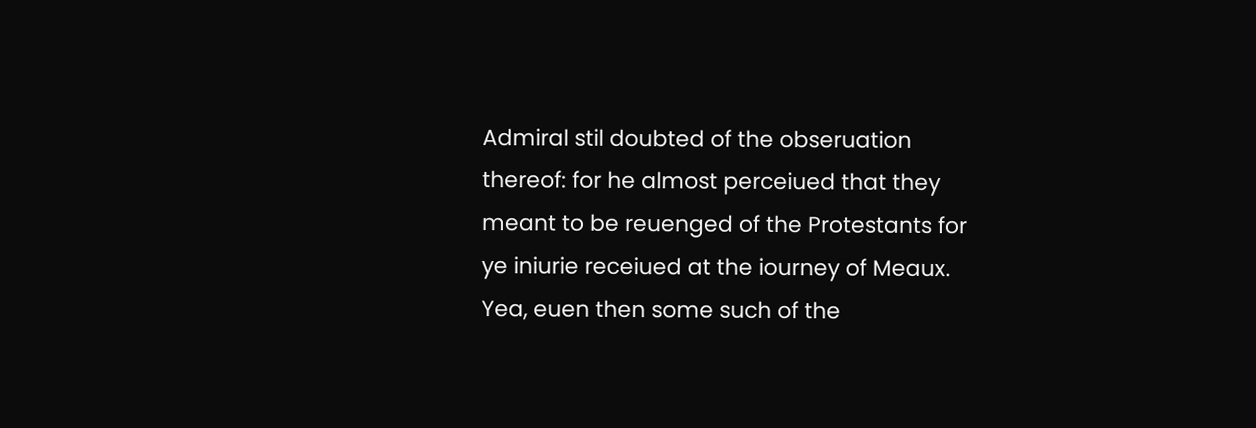Admiral stil doubted of the obseruation thereof: for he almost perceiued that they meant to be reuenged of the Protestants for ye iniurie receiued at the iourney of Meaux. Yea, euen then some such of the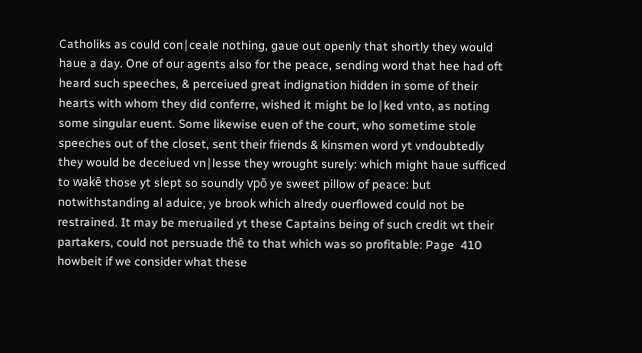Catholiks as could con∣ceale nothing, gaue out openly that shortly they would haue a day. One of our agents also for the peace, sending word that hee had oft heard such speeches, & perceiued great indignation hidden in some of their hearts with whom they did conferre, wished it might be lo∣ked vnto, as noting some singular euent. Some likewise euen of the court, who sometime stole speeches out of the closet, sent their friends & kinsmen word yt vndoubtedly they would be deceiued vn∣lesse they wrought surely: which might haue sufficed to wakē those yt slept so soundly vpō ye sweet pillow of peace: but notwithstanding al aduice, ye brook which alredy ouerflowed could not be restrained. It may be meruailed yt these Captains being of such credit wt their partakers, could not persuade thē to that which was so profitable: Page  410 howbeit if we consider what these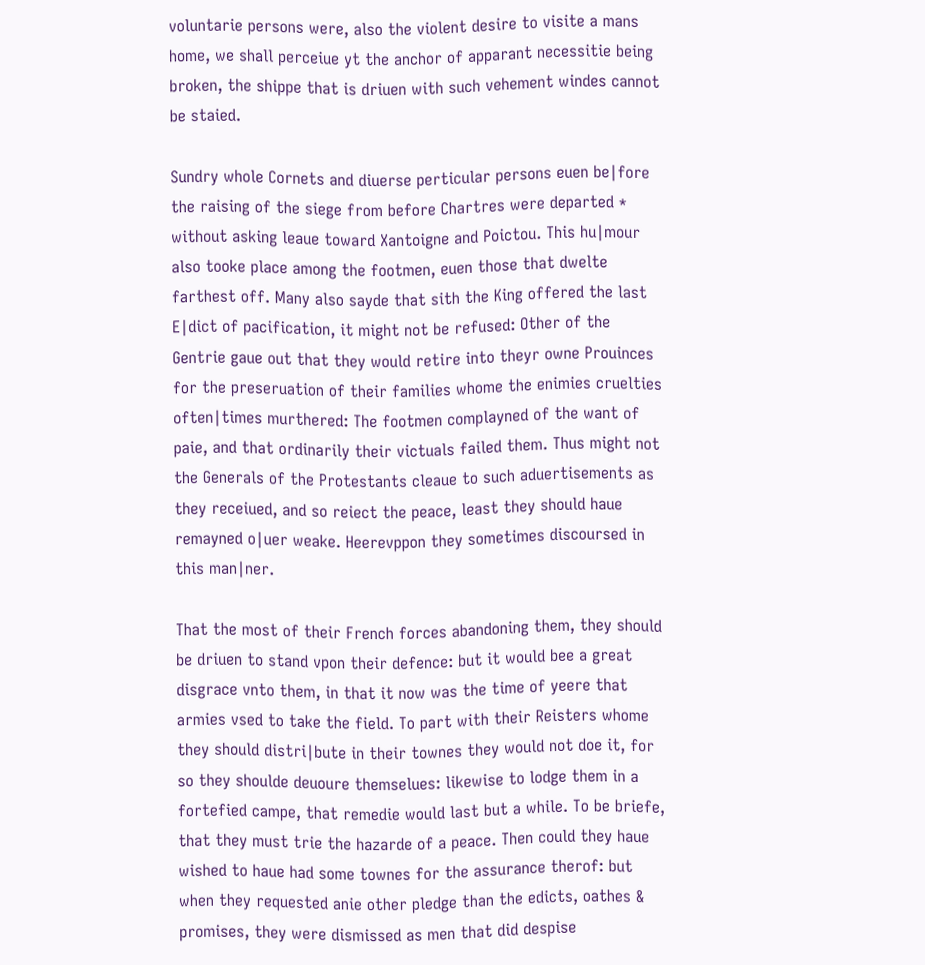voluntarie persons were, also the violent desire to visite a mans home, we shall perceiue yt the anchor of apparant necessitie being broken, the shippe that is driuen with such vehement windes cannot be staied.

Sundry whole Cornets and diuerse perticular persons euen be∣fore the raising of the siege from before Chartres were departed * without asking leaue toward Xantoigne and Poictou. This hu∣mour also tooke place among the footmen, euen those that dwelte farthest off. Many also sayde that sith the King offered the last E∣dict of pacification, it might not be refused: Other of the Gentrie gaue out that they would retire into theyr owne Prouinces for the preseruation of their families whome the enimies cruelties often∣times murthered: The footmen complayned of the want of paie, and that ordinarily their victuals failed them. Thus might not the Generals of the Protestants cleaue to such aduertisements as they receiued, and so reiect the peace, least they should haue remayned o∣uer weake. Heerevppon they sometimes discoursed in this man∣ner.

That the most of their French forces abandoning them, they should be driuen to stand vpon their defence: but it would bee a great disgrace vnto them, in that it now was the time of yeere that armies vsed to take the field. To part with their Reisters whome they should distri∣bute in their townes they would not doe it, for so they shoulde deuoure themselues: likewise to lodge them in a fortefied campe, that remedie would last but a while. To be briefe, that they must trie the hazarde of a peace. Then could they haue wished to haue had some townes for the assurance therof: but when they requested anie other pledge than the edicts, oathes & promises, they were dismissed as men that did despise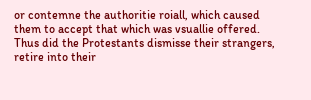or contemne the authoritie roiall, which caused them to accept that which was vsuallie offered. Thus did the Protestants dismisse their strangers, retire into their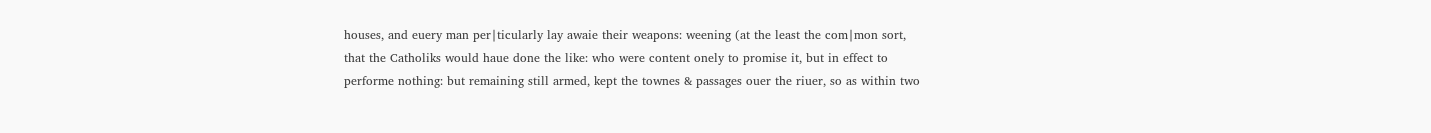houses, and euery man per∣ticularly lay awaie their weapons: weening (at the least the com∣mon sort, that the Catholiks would haue done the like: who were content onely to promise it, but in effect to performe nothing: but remaining still armed, kept the townes & passages ouer the riuer, so as within two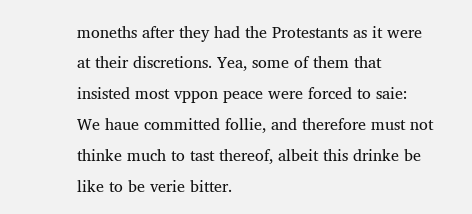moneths after they had the Protestants as it were at their discretions. Yea, some of them that insisted most vppon peace were forced to saie: We haue committed follie, and therefore must not thinke much to tast thereof, albeit this drinke be like to be verie bitter.